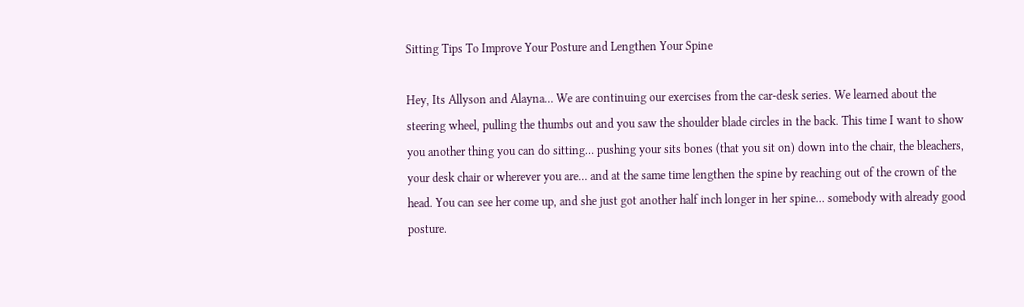Sitting Tips To Improve Your Posture and Lengthen Your Spine

Hey, Its Allyson and Alayna… We are continuing our exercises from the car-desk series. We learned about the steering wheel, pulling the thumbs out and you saw the shoulder blade circles in the back. This time I want to show you another thing you can do sitting… pushing your sits bones (that you sit on) down into the chair, the bleachers, your desk chair or wherever you are… and at the same time lengthen the spine by reaching out of the crown of the head. You can see her come up, and she just got another half inch longer in her spine… somebody with already good posture.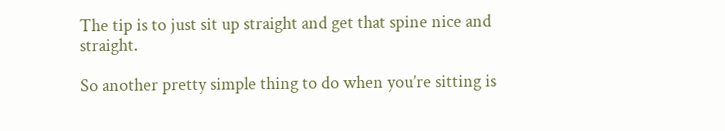The tip is to just sit up straight and get that spine nice and straight.

So another pretty simple thing to do when you’re sitting is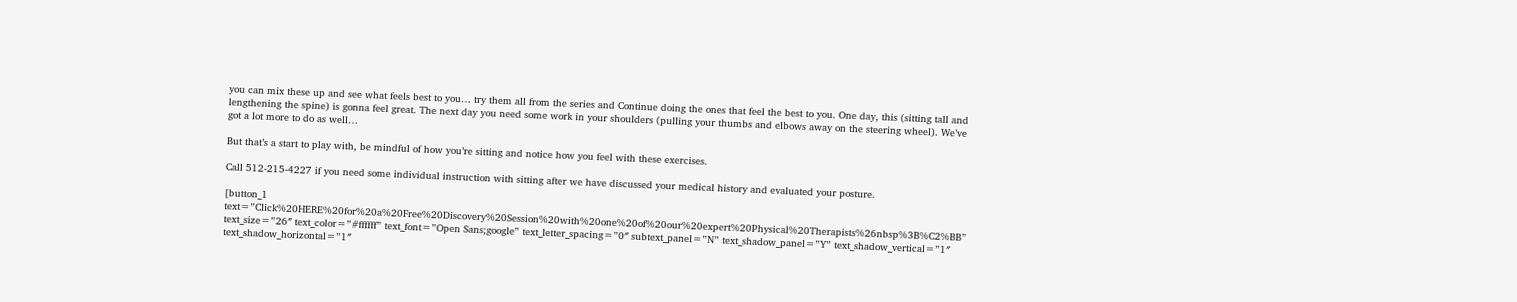you can mix these up and see what feels best to you… try them all from the series and Continue doing the ones that feel the best to you. One day, this (sitting tall and lengthening the spine) is gonna feel great. The next day you need some work in your shoulders (pulling your thumbs and elbows away on the steering wheel). We’ve got a lot more to do as well…

But that’s a start to play with, be mindful of how you’re sitting and notice how you feel with these exercises.

Call 512-215-4227 if you need some individual instruction with sitting after we have discussed your medical history and evaluated your posture.

[button_1 text=”Click%20HERE%20for%20a%20Free%20Discovery%20Session%20with%20one%20of%20our%20expert%20Physical%20Therapists%26nbsp%3B%C2%BB” text_size=”26″ text_color=”#ffffff” text_font=”Open Sans;google” text_letter_spacing=”0″ subtext_panel=”N” text_shadow_panel=”Y” text_shadow_vertical=”1″ text_shadow_horizontal=”1″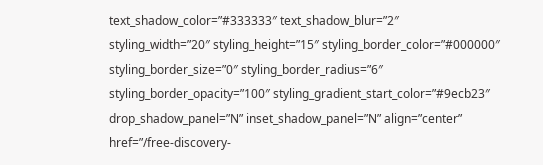text_shadow_color=”#333333″ text_shadow_blur=”2″ styling_width=”20″ styling_height=”15″ styling_border_color=”#000000″ styling_border_size=”0″ styling_border_radius=”6″ styling_border_opacity=”100″ styling_gradient_start_color=”#9ecb23″ drop_shadow_panel=”N” inset_shadow_panel=”N” align=”center” href=”/free-discovery-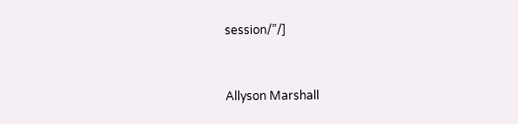session/”/]


Allyson Marshall